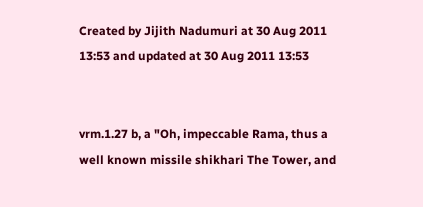Created by Jijith Nadumuri at 30 Aug 2011 13:53 and updated at 30 Aug 2011 13:53


vrm.1.27 b, a "Oh, impeccable Rama, thus a well known missile shikhari The Tower, and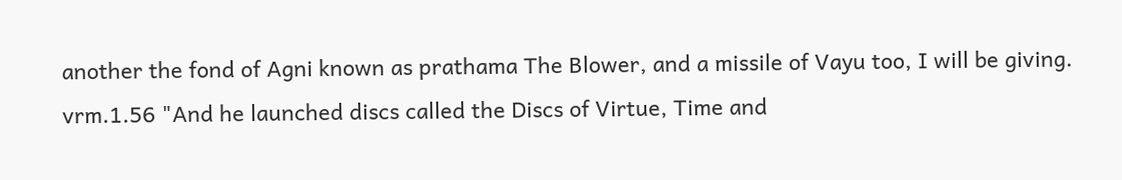another the fond of Agni known as prathama The Blower, and a missile of Vayu too, I will be giving.
vrm.1.56 "And he launched discs called the Discs of Virtue, Time and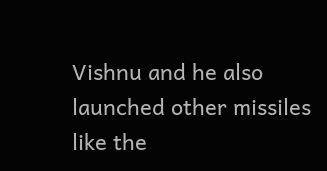Vishnu and he also launched other missiles like the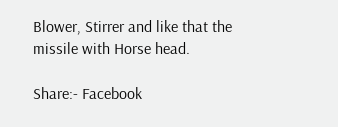Blower, Stirrer and like that the missile with Horse head.

Share:- Facebook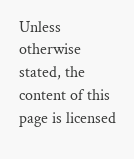Unless otherwise stated, the content of this page is licensed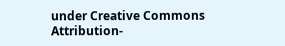under Creative Commons Attribution-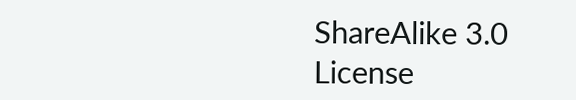ShareAlike 3.0 License